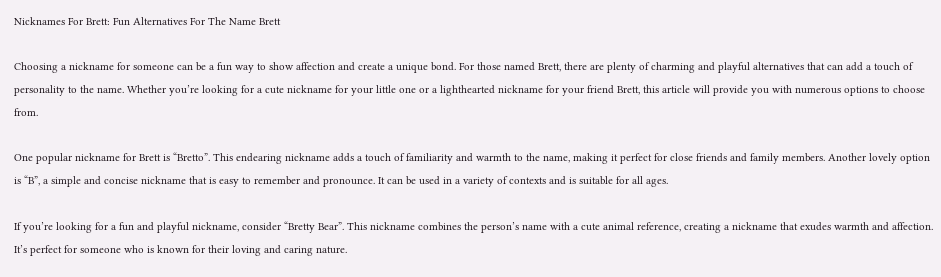Nicknames For Brett: Fun Alternatives For The Name Brett

Choosing a nickname for someone can be a fun way to show affection and create a unique bond. For those named Brett, there are plenty of charming and playful alternatives that can add a touch of personality to the name. Whether you’re looking for a cute nickname for your little one or a lighthearted nickname for your friend Brett, this article will provide you with numerous options to choose from.

One popular nickname for Brett is “Bretto”. This endearing nickname adds a touch of familiarity and warmth to the name, making it perfect for close friends and family members. Another lovely option is “B”, a simple and concise nickname that is easy to remember and pronounce. It can be used in a variety of contexts and is suitable for all ages.

If you’re looking for a fun and playful nickname, consider “Bretty Bear”. This nickname combines the person’s name with a cute animal reference, creating a nickname that exudes warmth and affection. It’s perfect for someone who is known for their loving and caring nature.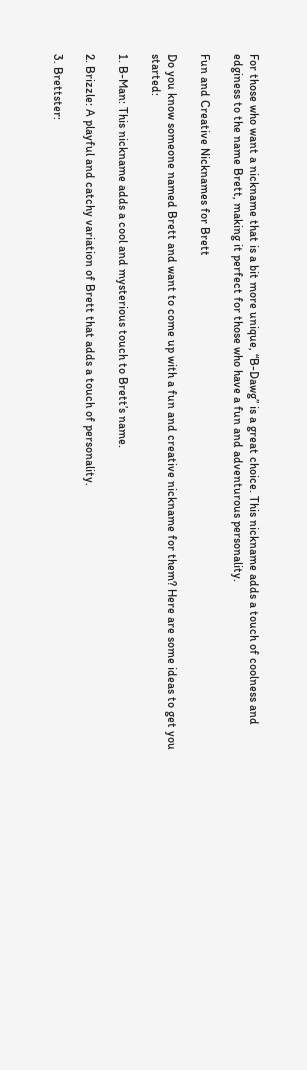For those who want a nickname that is a bit more unique, “B-Dawg” is a great choice. This nickname adds a touch of coolness and edginess to the name Brett, making it perfect for those who have a fun and adventurous personality.

Fun and Creative Nicknames for Brett

Do you know someone named Brett and want to come up with a fun and creative nickname for them? Here are some ideas to get you started:

1. B-Man: This nickname adds a cool and mysterious touch to Brett’s name.

2. Brizzle: A playful and catchy variation of Brett that adds a touch of personality.

3. Brettster: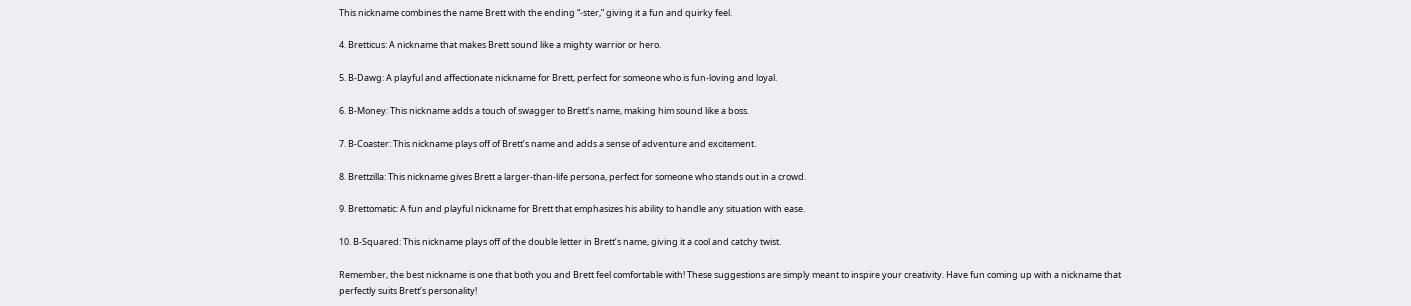This nickname combines the name Brett with the ending “-ster,” giving it a fun and quirky feel.

4. Bretticus: A nickname that makes Brett sound like a mighty warrior or hero.

5. B-Dawg: A playful and affectionate nickname for Brett, perfect for someone who is fun-loving and loyal.

6. B-Money: This nickname adds a touch of swagger to Brett’s name, making him sound like a boss.

7. B-Coaster: This nickname plays off of Brett’s name and adds a sense of adventure and excitement.

8. Brettzilla: This nickname gives Brett a larger-than-life persona, perfect for someone who stands out in a crowd.

9. Brettomatic: A fun and playful nickname for Brett that emphasizes his ability to handle any situation with ease.

10. B-Squared: This nickname plays off of the double letter in Brett’s name, giving it a cool and catchy twist.

Remember, the best nickname is one that both you and Brett feel comfortable with! These suggestions are simply meant to inspire your creativity. Have fun coming up with a nickname that perfectly suits Brett’s personality!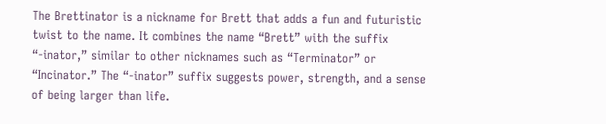The Brettinator is a nickname for Brett that adds a fun and futuristic twist to the name. It combines the name “Brett” with the suffix “-inator,” similar to other nicknames such as “Terminator” or “Incinator.” The “-inator” suffix suggests power, strength, and a sense of being larger than life.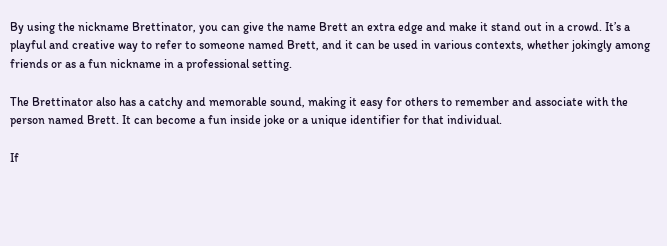By using the nickname Brettinator, you can give the name Brett an extra edge and make it stand out in a crowd. It’s a playful and creative way to refer to someone named Brett, and it can be used in various contexts, whether jokingly among friends or as a fun nickname in a professional setting.

The Brettinator also has a catchy and memorable sound, making it easy for others to remember and associate with the person named Brett. It can become a fun inside joke or a unique identifier for that individual.

If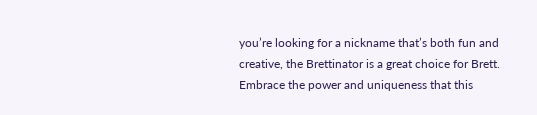you’re looking for a nickname that’s both fun and creative, the Brettinator is a great choice for Brett. Embrace the power and uniqueness that this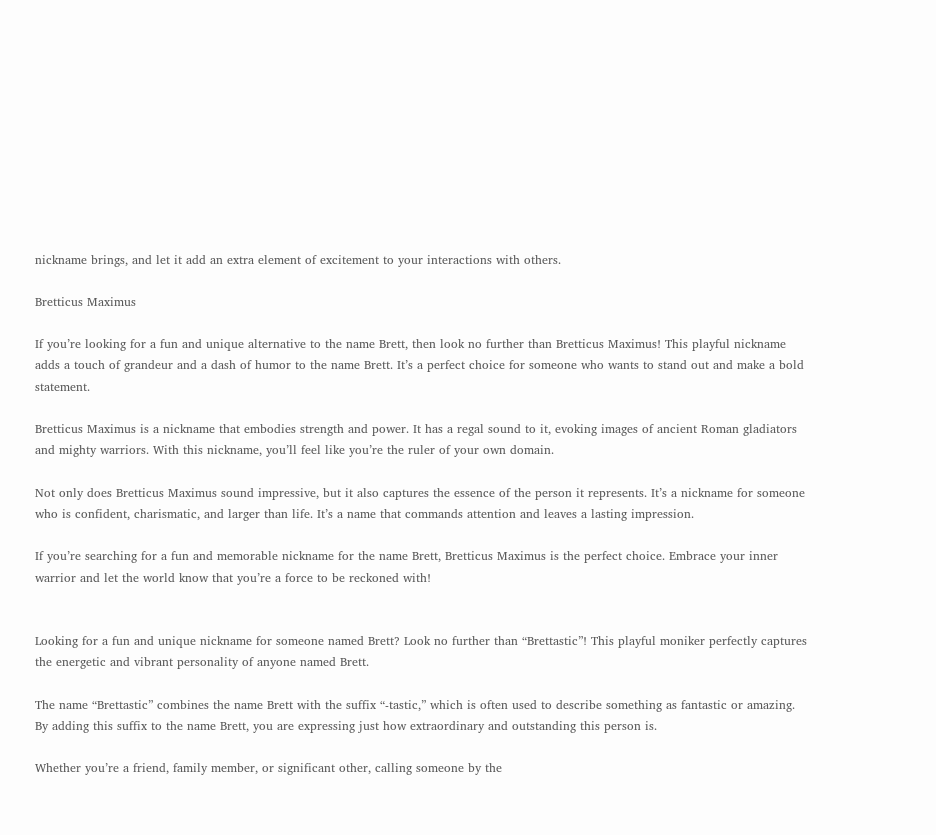nickname brings, and let it add an extra element of excitement to your interactions with others.

Bretticus Maximus

If you’re looking for a fun and unique alternative to the name Brett, then look no further than Bretticus Maximus! This playful nickname adds a touch of grandeur and a dash of humor to the name Brett. It’s a perfect choice for someone who wants to stand out and make a bold statement.

Bretticus Maximus is a nickname that embodies strength and power. It has a regal sound to it, evoking images of ancient Roman gladiators and mighty warriors. With this nickname, you’ll feel like you’re the ruler of your own domain.

Not only does Bretticus Maximus sound impressive, but it also captures the essence of the person it represents. It’s a nickname for someone who is confident, charismatic, and larger than life. It’s a name that commands attention and leaves a lasting impression.

If you’re searching for a fun and memorable nickname for the name Brett, Bretticus Maximus is the perfect choice. Embrace your inner warrior and let the world know that you’re a force to be reckoned with!


Looking for a fun and unique nickname for someone named Brett? Look no further than “Brettastic”! This playful moniker perfectly captures the energetic and vibrant personality of anyone named Brett.

The name “Brettastic” combines the name Brett with the suffix “-tastic,” which is often used to describe something as fantastic or amazing. By adding this suffix to the name Brett, you are expressing just how extraordinary and outstanding this person is.

Whether you’re a friend, family member, or significant other, calling someone by the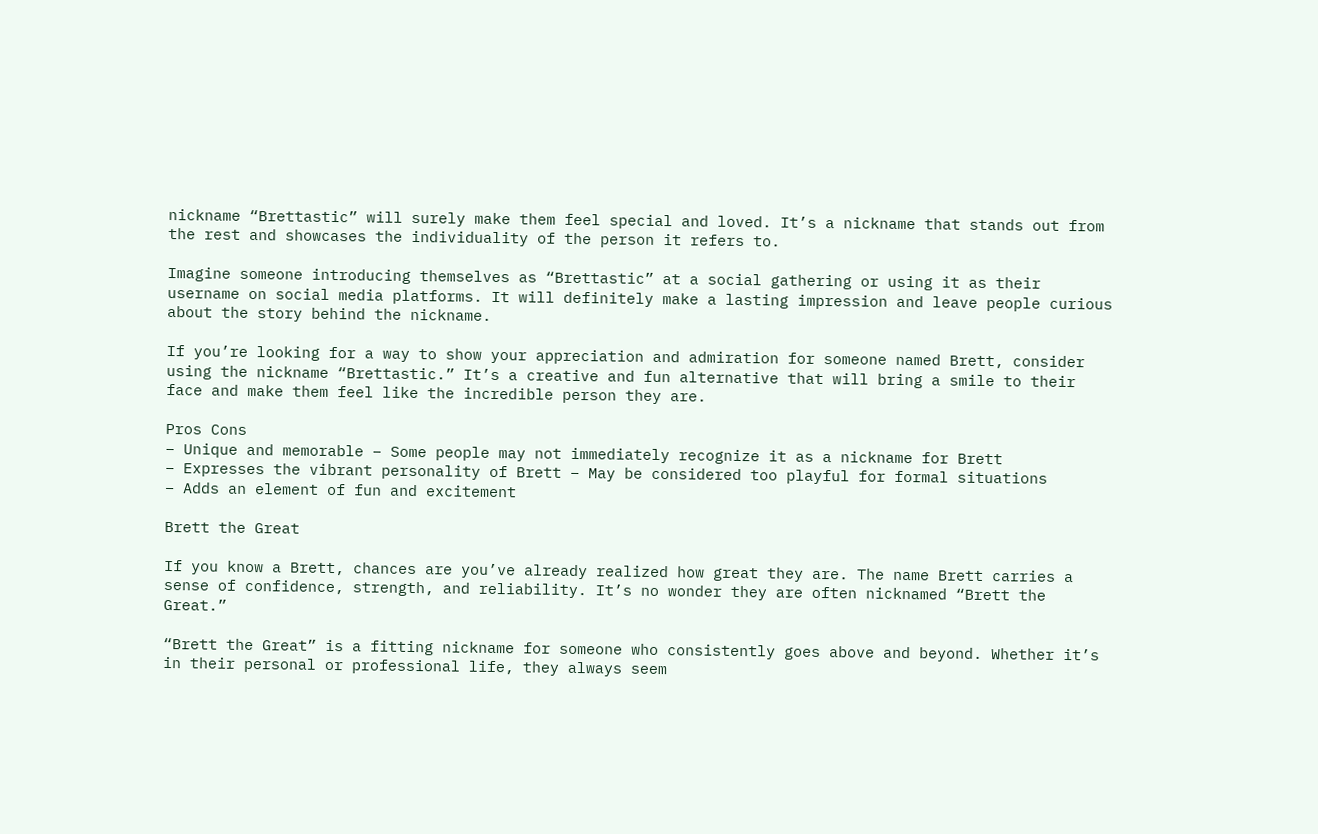nickname “Brettastic” will surely make them feel special and loved. It’s a nickname that stands out from the rest and showcases the individuality of the person it refers to.

Imagine someone introducing themselves as “Brettastic” at a social gathering or using it as their username on social media platforms. It will definitely make a lasting impression and leave people curious about the story behind the nickname.

If you’re looking for a way to show your appreciation and admiration for someone named Brett, consider using the nickname “Brettastic.” It’s a creative and fun alternative that will bring a smile to their face and make them feel like the incredible person they are.

Pros Cons
– Unique and memorable – Some people may not immediately recognize it as a nickname for Brett
– Expresses the vibrant personality of Brett – May be considered too playful for formal situations
– Adds an element of fun and excitement

Brett the Great

If you know a Brett, chances are you’ve already realized how great they are. The name Brett carries a sense of confidence, strength, and reliability. It’s no wonder they are often nicknamed “Brett the Great.”

“Brett the Great” is a fitting nickname for someone who consistently goes above and beyond. Whether it’s in their personal or professional life, they always seem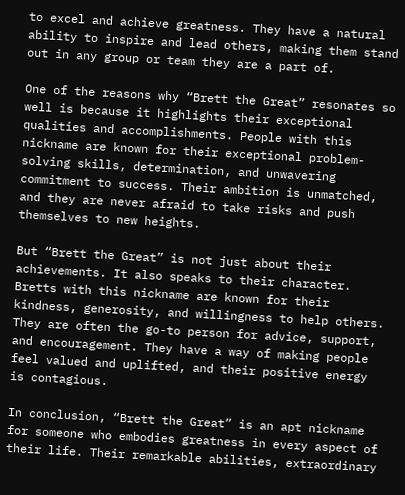to excel and achieve greatness. They have a natural ability to inspire and lead others, making them stand out in any group or team they are a part of.

One of the reasons why “Brett the Great” resonates so well is because it highlights their exceptional qualities and accomplishments. People with this nickname are known for their exceptional problem-solving skills, determination, and unwavering commitment to success. Their ambition is unmatched, and they are never afraid to take risks and push themselves to new heights.

But “Brett the Great” is not just about their achievements. It also speaks to their character. Bretts with this nickname are known for their kindness, generosity, and willingness to help others. They are often the go-to person for advice, support, and encouragement. They have a way of making people feel valued and uplifted, and their positive energy is contagious.

In conclusion, “Brett the Great” is an apt nickname for someone who embodies greatness in every aspect of their life. Their remarkable abilities, extraordinary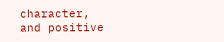character, and positive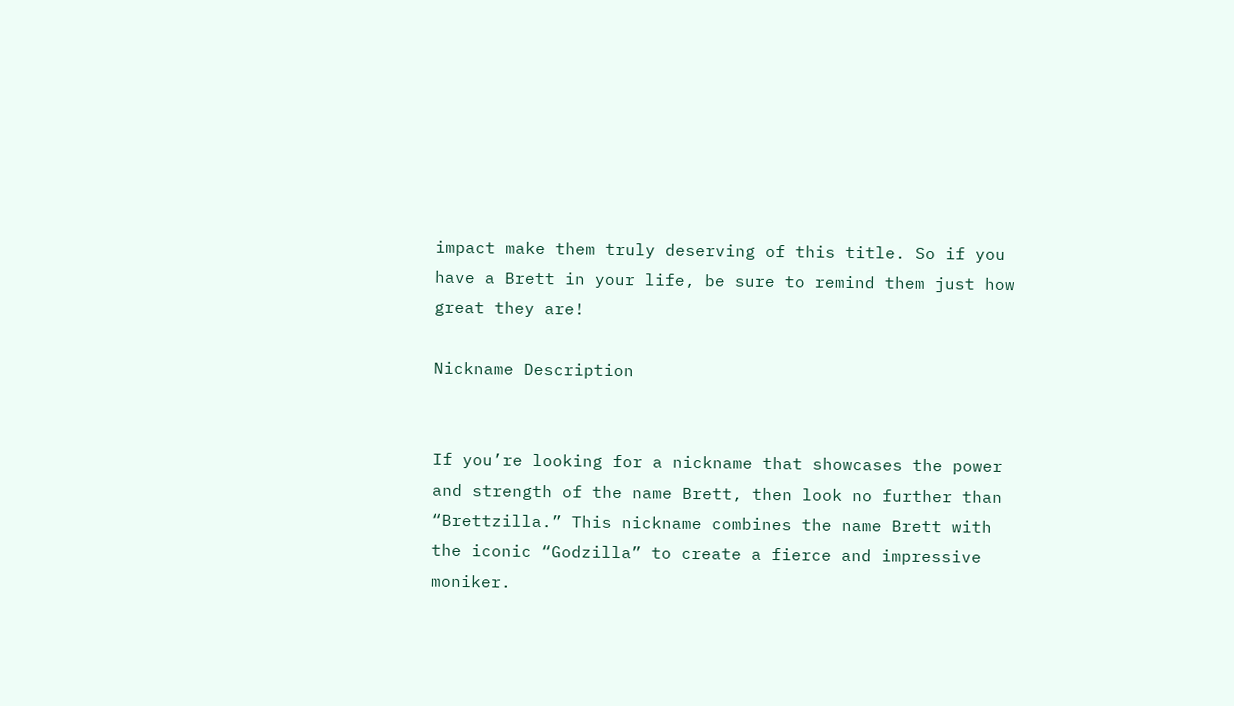impact make them truly deserving of this title. So if you have a Brett in your life, be sure to remind them just how great they are!

Nickname Description


If you’re looking for a nickname that showcases the power and strength of the name Brett, then look no further than “Brettzilla.” This nickname combines the name Brett with the iconic “Godzilla” to create a fierce and impressive moniker.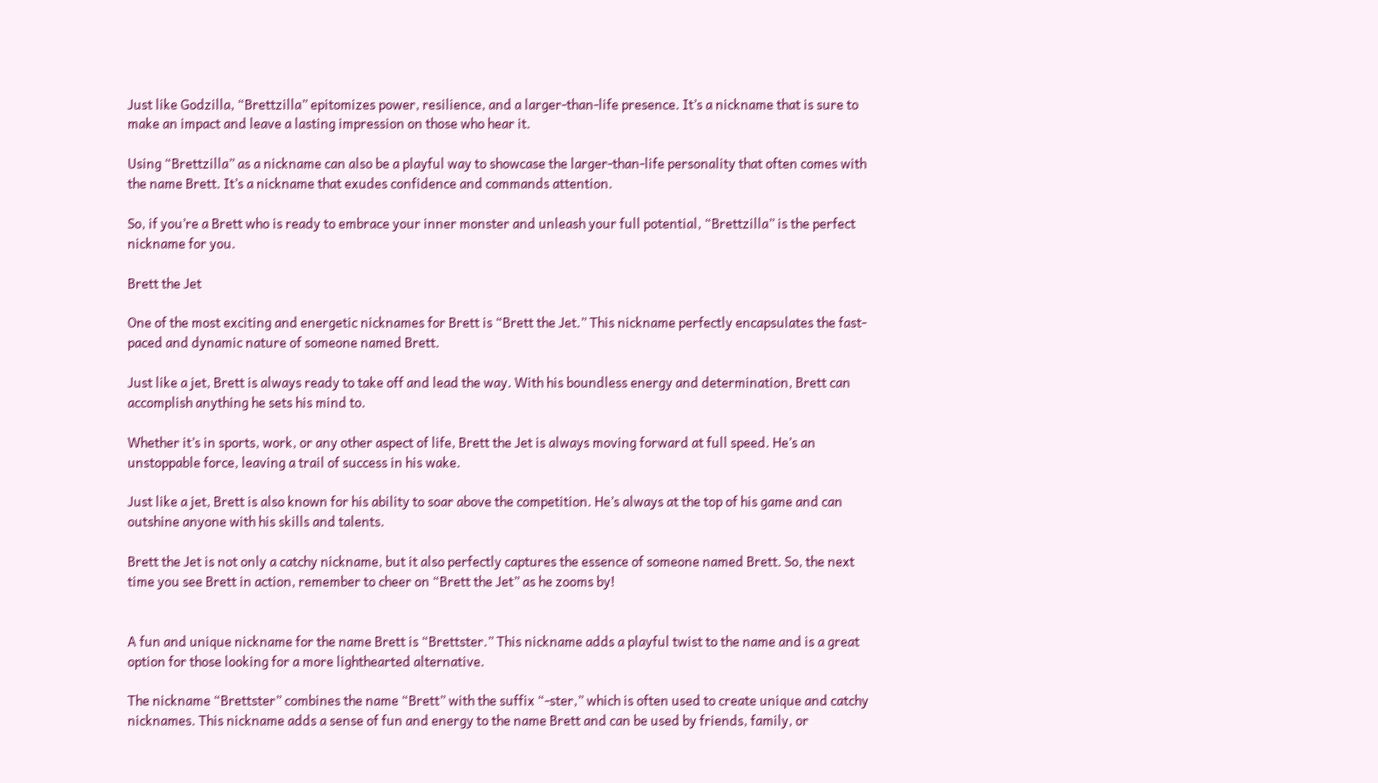Just like Godzilla, “Brettzilla” epitomizes power, resilience, and a larger-than-life presence. It’s a nickname that is sure to make an impact and leave a lasting impression on those who hear it.

Using “Brettzilla” as a nickname can also be a playful way to showcase the larger-than-life personality that often comes with the name Brett. It’s a nickname that exudes confidence and commands attention.

So, if you’re a Brett who is ready to embrace your inner monster and unleash your full potential, “Brettzilla” is the perfect nickname for you.

Brett the Jet

One of the most exciting and energetic nicknames for Brett is “Brett the Jet.” This nickname perfectly encapsulates the fast-paced and dynamic nature of someone named Brett.

Just like a jet, Brett is always ready to take off and lead the way. With his boundless energy and determination, Brett can accomplish anything he sets his mind to.

Whether it’s in sports, work, or any other aspect of life, Brett the Jet is always moving forward at full speed. He’s an unstoppable force, leaving a trail of success in his wake.

Just like a jet, Brett is also known for his ability to soar above the competition. He’s always at the top of his game and can outshine anyone with his skills and talents.

Brett the Jet is not only a catchy nickname, but it also perfectly captures the essence of someone named Brett. So, the next time you see Brett in action, remember to cheer on “Brett the Jet” as he zooms by!


A fun and unique nickname for the name Brett is “Brettster.” This nickname adds a playful twist to the name and is a great option for those looking for a more lighthearted alternative.

The nickname “Brettster” combines the name “Brett” with the suffix “-ster,” which is often used to create unique and catchy nicknames. This nickname adds a sense of fun and energy to the name Brett and can be used by friends, family, or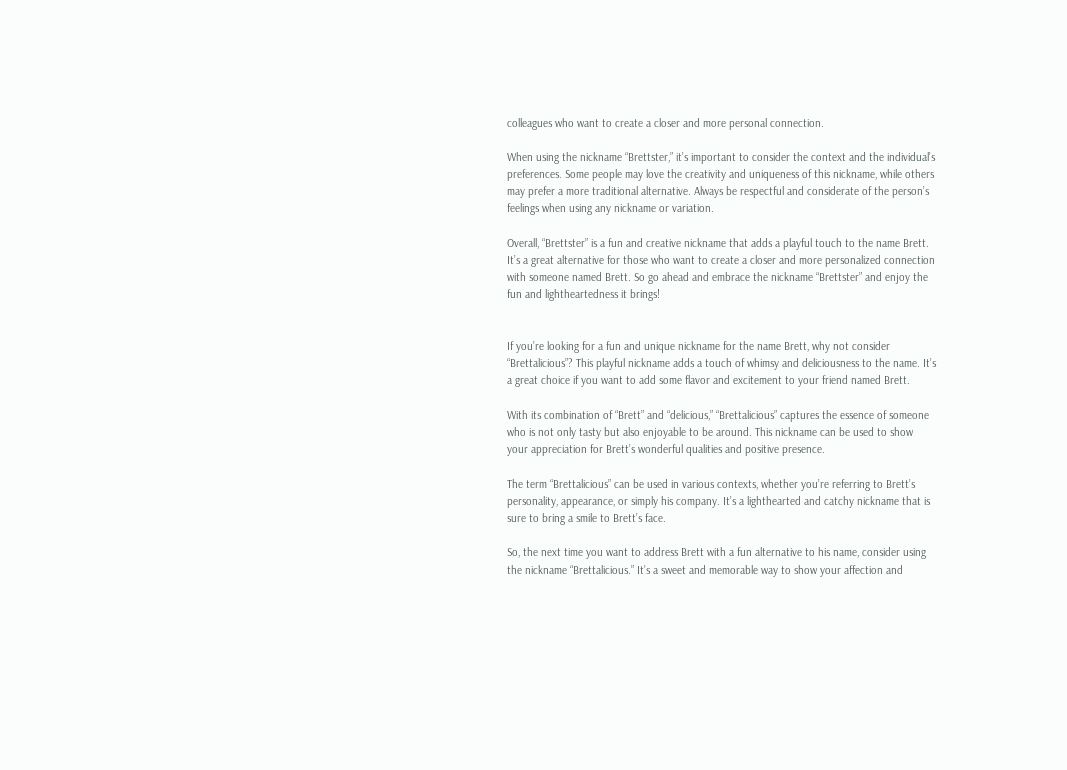colleagues who want to create a closer and more personal connection.

When using the nickname “Brettster,” it’s important to consider the context and the individual’s preferences. Some people may love the creativity and uniqueness of this nickname, while others may prefer a more traditional alternative. Always be respectful and considerate of the person’s feelings when using any nickname or variation.

Overall, “Brettster” is a fun and creative nickname that adds a playful touch to the name Brett. It’s a great alternative for those who want to create a closer and more personalized connection with someone named Brett. So go ahead and embrace the nickname “Brettster” and enjoy the fun and lightheartedness it brings!


If you’re looking for a fun and unique nickname for the name Brett, why not consider “Brettalicious”? This playful nickname adds a touch of whimsy and deliciousness to the name. It’s a great choice if you want to add some flavor and excitement to your friend named Brett.

With its combination of “Brett” and “delicious,” “Brettalicious” captures the essence of someone who is not only tasty but also enjoyable to be around. This nickname can be used to show your appreciation for Brett’s wonderful qualities and positive presence.

The term “Brettalicious” can be used in various contexts, whether you’re referring to Brett’s personality, appearance, or simply his company. It’s a lighthearted and catchy nickname that is sure to bring a smile to Brett’s face.

So, the next time you want to address Brett with a fun alternative to his name, consider using the nickname “Brettalicious.” It’s a sweet and memorable way to show your affection and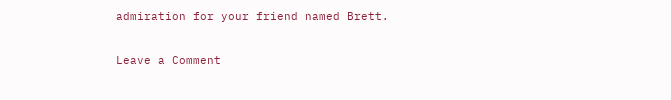admiration for your friend named Brett.

Leave a Comment